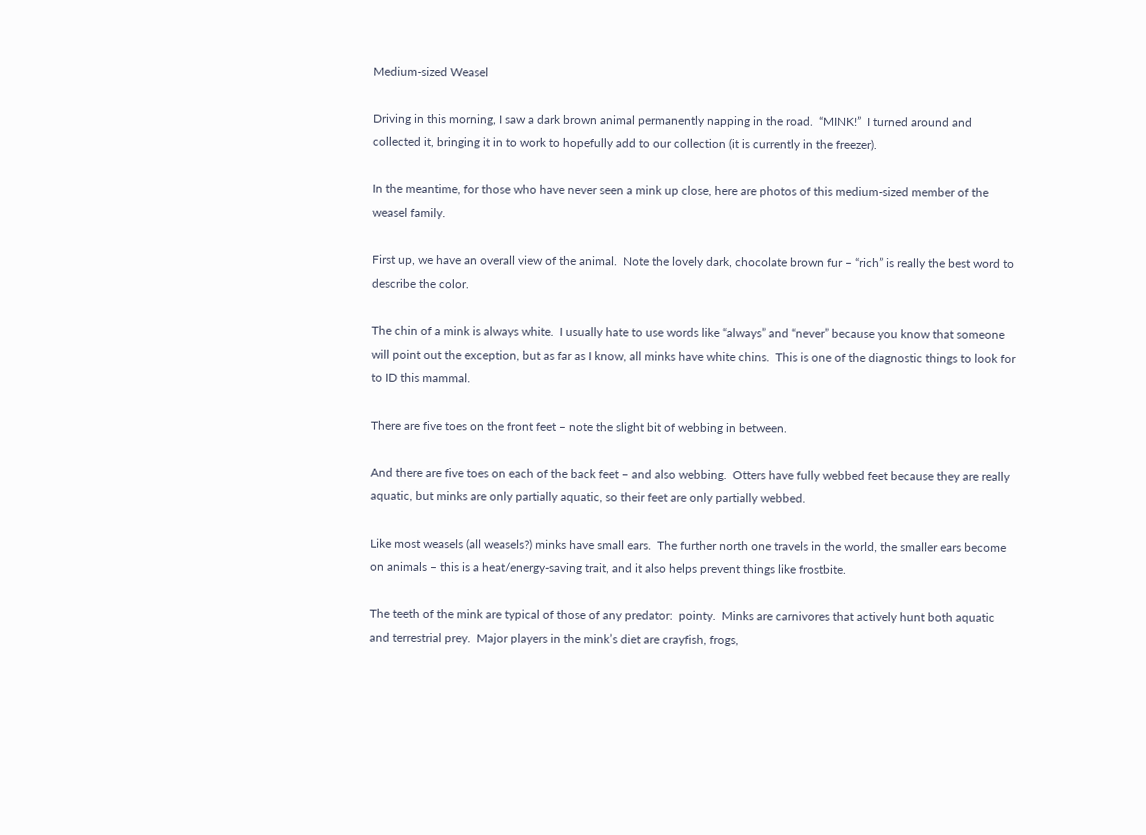Medium-sized Weasel

Driving in this morning, I saw a dark brown animal permanently napping in the road.  “MINK!”  I turned around and collected it, bringing it in to work to hopefully add to our collection (it is currently in the freezer).

In the meantime, for those who have never seen a mink up close, here are photos of this medium-sized member of the weasel family.

First up, we have an overall view of the animal.  Note the lovely dark, chocolate brown fur – “rich” is really the best word to describe the color.

The chin of a mink is always white.  I usually hate to use words like “always” and “never” because you know that someone will point out the exception, but as far as I know, all minks have white chins.  This is one of the diagnostic things to look for to ID this mammal.

There are five toes on the front feet – note the slight bit of webbing in between.

And there are five toes on each of the back feet – and also webbing.  Otters have fully webbed feet because they are really aquatic, but minks are only partially aquatic, so their feet are only partially webbed.

Like most weasels (all weasels?) minks have small ears.  The further north one travels in the world, the smaller ears become on animals – this is a heat/energy-saving trait, and it also helps prevent things like frostbite.

The teeth of the mink are typical of those of any predator:  pointy.  Minks are carnivores that actively hunt both aquatic and terrestrial prey.  Major players in the mink’s diet are crayfish, frogs,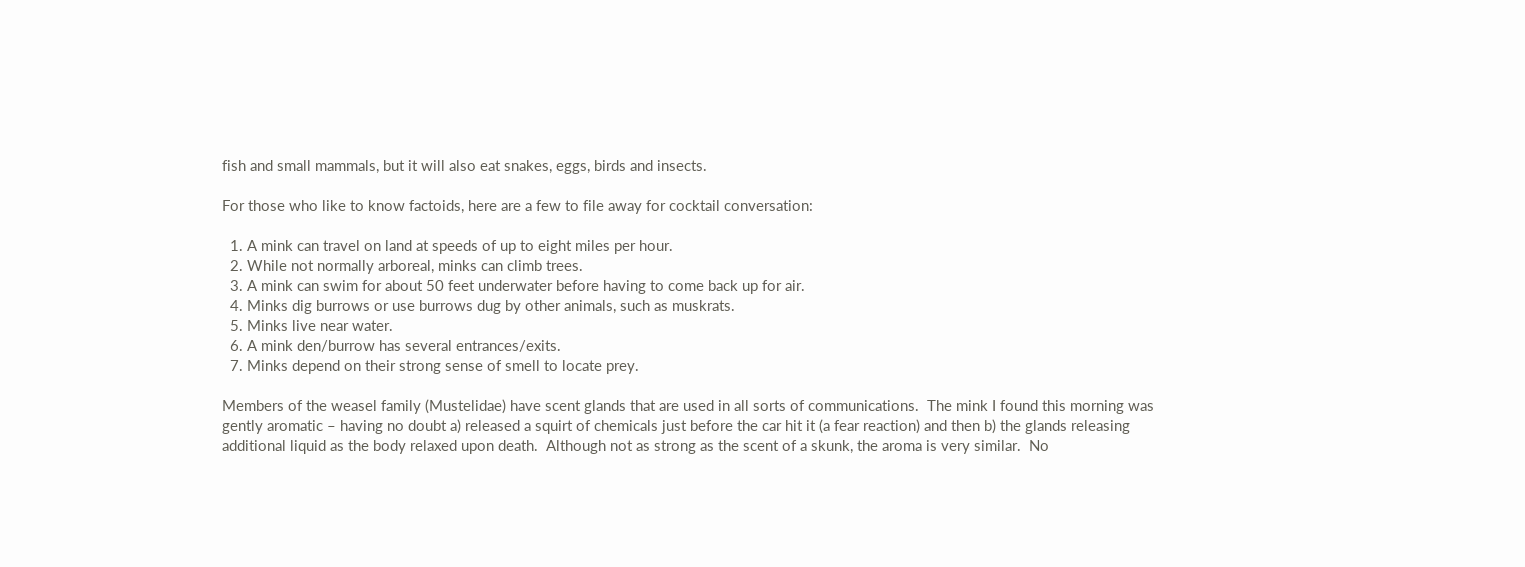fish and small mammals, but it will also eat snakes, eggs, birds and insects.

For those who like to know factoids, here are a few to file away for cocktail conversation:

  1. A mink can travel on land at speeds of up to eight miles per hour.
  2. While not normally arboreal, minks can climb trees.
  3. A mink can swim for about 50 feet underwater before having to come back up for air.
  4. Minks dig burrows or use burrows dug by other animals, such as muskrats.
  5. Minks live near water.
  6. A mink den/burrow has several entrances/exits.
  7. Minks depend on their strong sense of smell to locate prey.

Members of the weasel family (Mustelidae) have scent glands that are used in all sorts of communications.  The mink I found this morning was gently aromatic – having no doubt a) released a squirt of chemicals just before the car hit it (a fear reaction) and then b) the glands releasing additional liquid as the body relaxed upon death.  Although not as strong as the scent of a skunk, the aroma is very similar.  No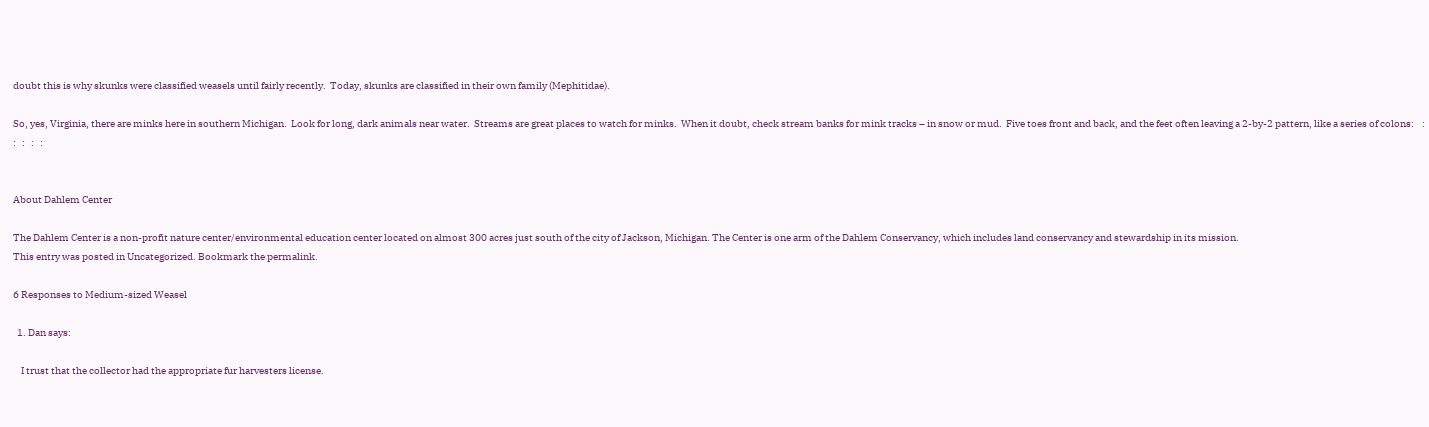doubt this is why skunks were classified weasels until fairly recently.  Today, skunks are classified in their own family (Mephitidae).

So, yes, Virginia, there are minks here in southern Michigan.  Look for long, dark animals near water.  Streams are great places to watch for minks.  When it doubt, check stream banks for mink tracks – in snow or mud.  Five toes front and back, and the feet often leaving a 2-by-2 pattern, like a series of colons:    :   :   :   :   :


About Dahlem Center

The Dahlem Center is a non-profit nature center/environmental education center located on almost 300 acres just south of the city of Jackson, Michigan. The Center is one arm of the Dahlem Conservancy, which includes land conservancy and stewardship in its mission.
This entry was posted in Uncategorized. Bookmark the permalink.

6 Responses to Medium-sized Weasel

  1. Dan says:

    I trust that the collector had the appropriate fur harvesters license.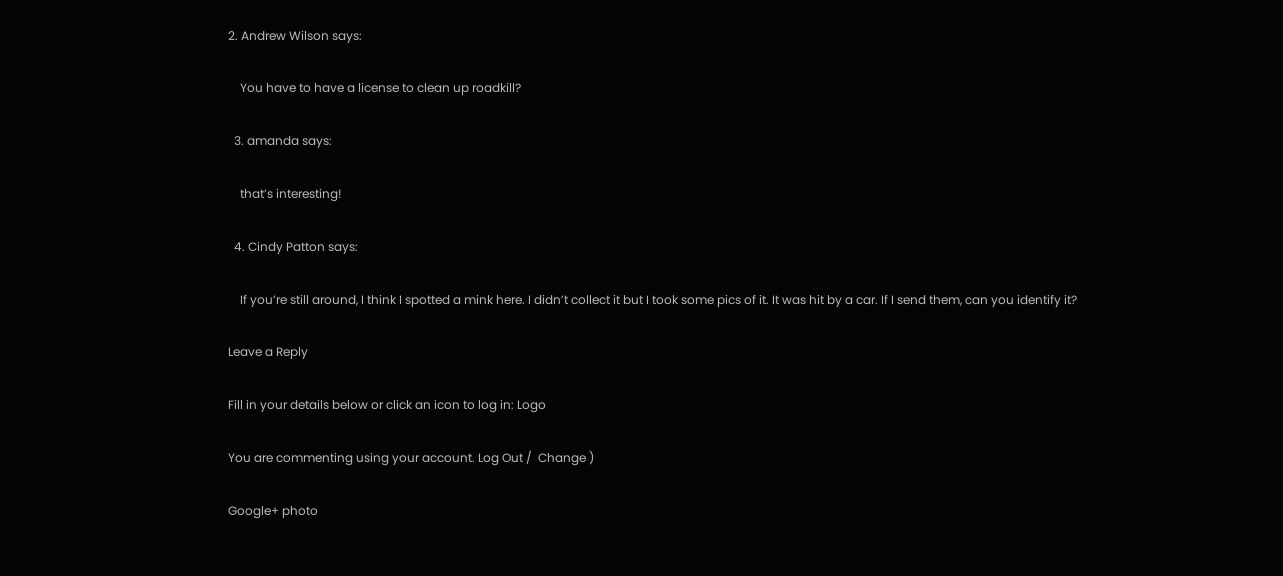2. Andrew Wilson says:

    You have to have a license to clean up roadkill?

  3. amanda says:

    that’s interesting!

  4. Cindy Patton says:

    If you’re still around, I think I spotted a mink here. I didn’t collect it but I took some pics of it. It was hit by a car. If I send them, can you identify it?

Leave a Reply

Fill in your details below or click an icon to log in: Logo

You are commenting using your account. Log Out /  Change )

Google+ photo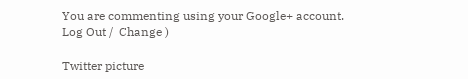You are commenting using your Google+ account. Log Out /  Change )

Twitter picture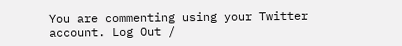You are commenting using your Twitter account. Log Out /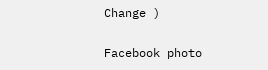Change )

Facebook photo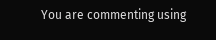You are commenting using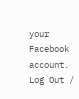your Facebook account. Log Out /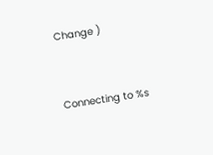Change )


Connecting to %s